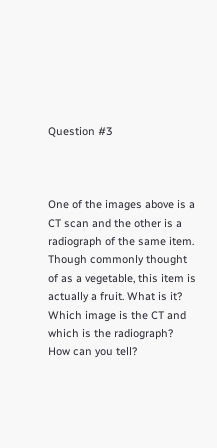Question #3



One of the images above is a CT scan and the other is a radiograph of the same item. Though commonly thought of as a vegetable, this item is actually a fruit. What is it? Which image is the CT and which is the radiograph? How can you tell?